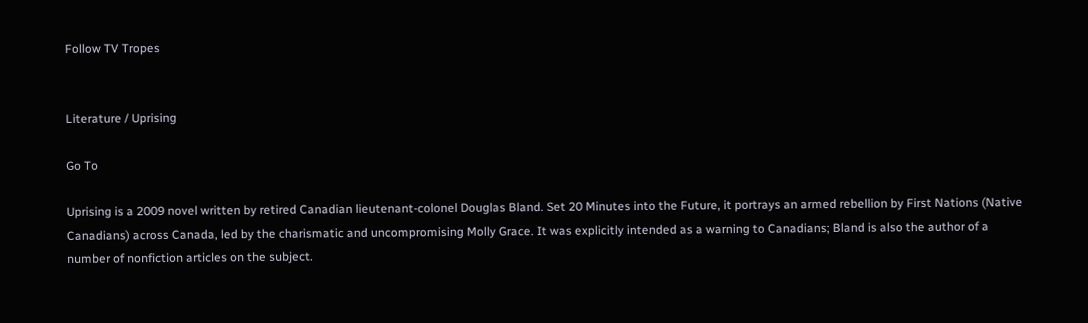Follow TV Tropes


Literature / Uprising

Go To

Uprising is a 2009 novel written by retired Canadian lieutenant-colonel Douglas Bland. Set 20 Minutes into the Future, it portrays an armed rebellion by First Nations (Native Canadians) across Canada, led by the charismatic and uncompromising Molly Grace. It was explicitly intended as a warning to Canadians; Bland is also the author of a number of nonfiction articles on the subject.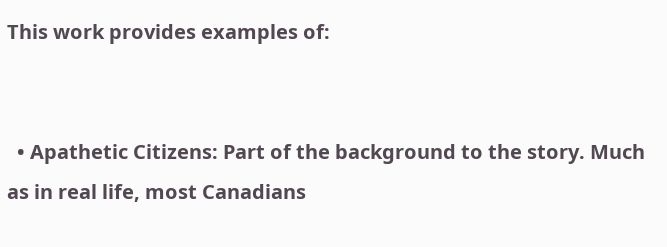This work provides examples of:


  • Apathetic Citizens: Part of the background to the story. Much as in real life, most Canadians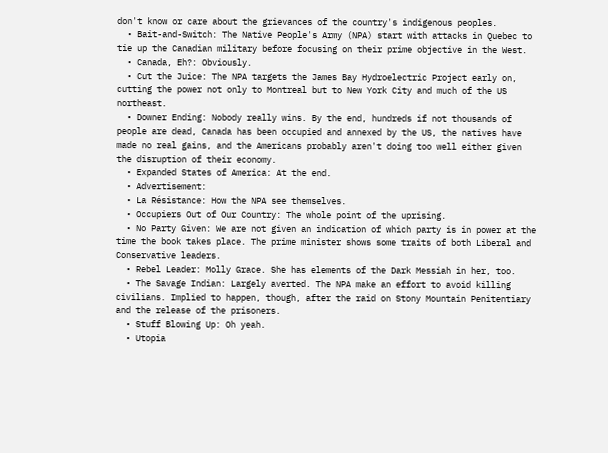don't know or care about the grievances of the country's indigenous peoples.
  • Bait-and-Switch: The Native People's Army (NPA) start with attacks in Quebec to tie up the Canadian military before focusing on their prime objective in the West.
  • Canada, Eh?: Obviously.
  • Cut the Juice: The NPA targets the James Bay Hydroelectric Project early on, cutting the power not only to Montreal but to New York City and much of the US northeast.
  • Downer Ending: Nobody really wins. By the end, hundreds if not thousands of people are dead, Canada has been occupied and annexed by the US, the natives have made no real gains, and the Americans probably aren't doing too well either given the disruption of their economy.
  • Expanded States of America: At the end.
  • Advertisement:
  • La Résistance: How the NPA see themselves.
  • Occupiers Out of Our Country: The whole point of the uprising.
  • No Party Given: We are not given an indication of which party is in power at the time the book takes place. The prime minister shows some traits of both Liberal and Conservative leaders.
  • Rebel Leader: Molly Grace. She has elements of the Dark Messiah in her, too.
  • The Savage Indian: Largely averted. The NPA make an effort to avoid killing civilians. Implied to happen, though, after the raid on Stony Mountain Penitentiary and the release of the prisoners.
  • Stuff Blowing Up: Oh yeah.
  • Utopia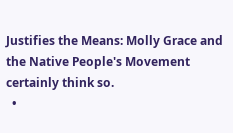Justifies the Means: Molly Grace and the Native People's Movement certainly think so.
  •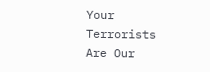Your Terrorists Are Our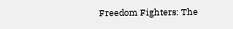Freedom Fighters: The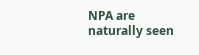NPA are naturally seen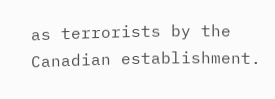as terrorists by the Canadian establishment.